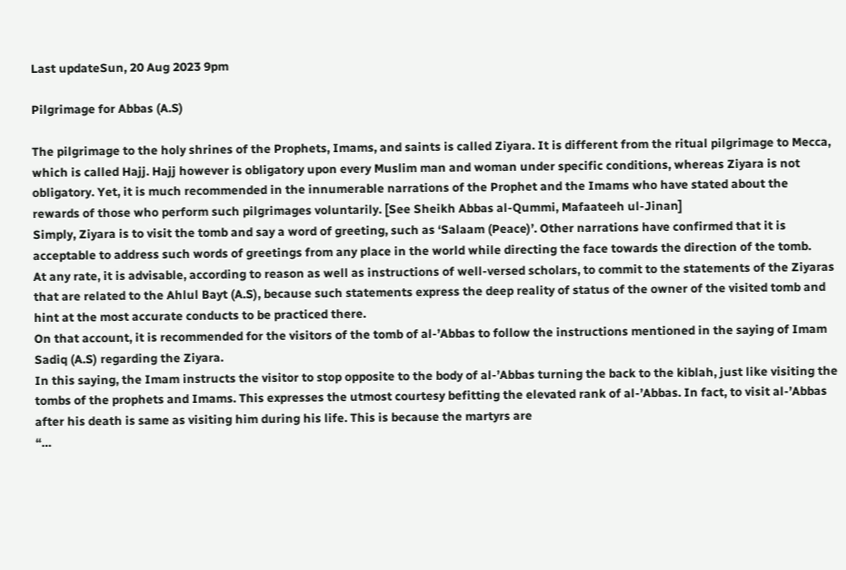Last updateSun, 20 Aug 2023 9pm

Pilgrimage for Abbas (A.S)

The pilgrimage to the holy shrines of the Prophets, Imams, and saints is called Ziyara. It is different from the ritual pilgrimage to Mecca, which is called Hajj. Hajj however is obligatory upon every Muslim man and woman under specific conditions, whereas Ziyara is not obligatory. Yet, it is much recommended in the innumerable narrations of the Prophet and the Imams who have stated about the rewards of those who perform such pilgrimages voluntarily. [See Sheikh Abbas al-Qummi, Mafaateeh ul-Jinan]
Simply, Ziyara is to visit the tomb and say a word of greeting, such as ‘Salaam (Peace)’. Other narrations have confirmed that it is acceptable to address such words of greetings from any place in the world while directing the face towards the direction of the tomb.
At any rate, it is advisable, according to reason as well as instructions of well-versed scholars, to commit to the statements of the Ziyaras that are related to the Ahlul Bayt (A.S), because such statements express the deep reality of status of the owner of the visited tomb and hint at the most accurate conducts to be practiced there.
On that account, it is recommended for the visitors of the tomb of al-’Abbas to follow the instructions mentioned in the saying of Imam Sadiq (A.S) regarding the Ziyara.
In this saying, the Imam instructs the visitor to stop opposite to the body of al-’Abbas turning the back to the kiblah, just like visiting the tombs of the prophets and Imams. This expresses the utmost courtesy befitting the elevated rank of al-’Abbas. In fact, to visit al-’Abbas after his death is same as visiting him during his life. This is because the martyrs are
“…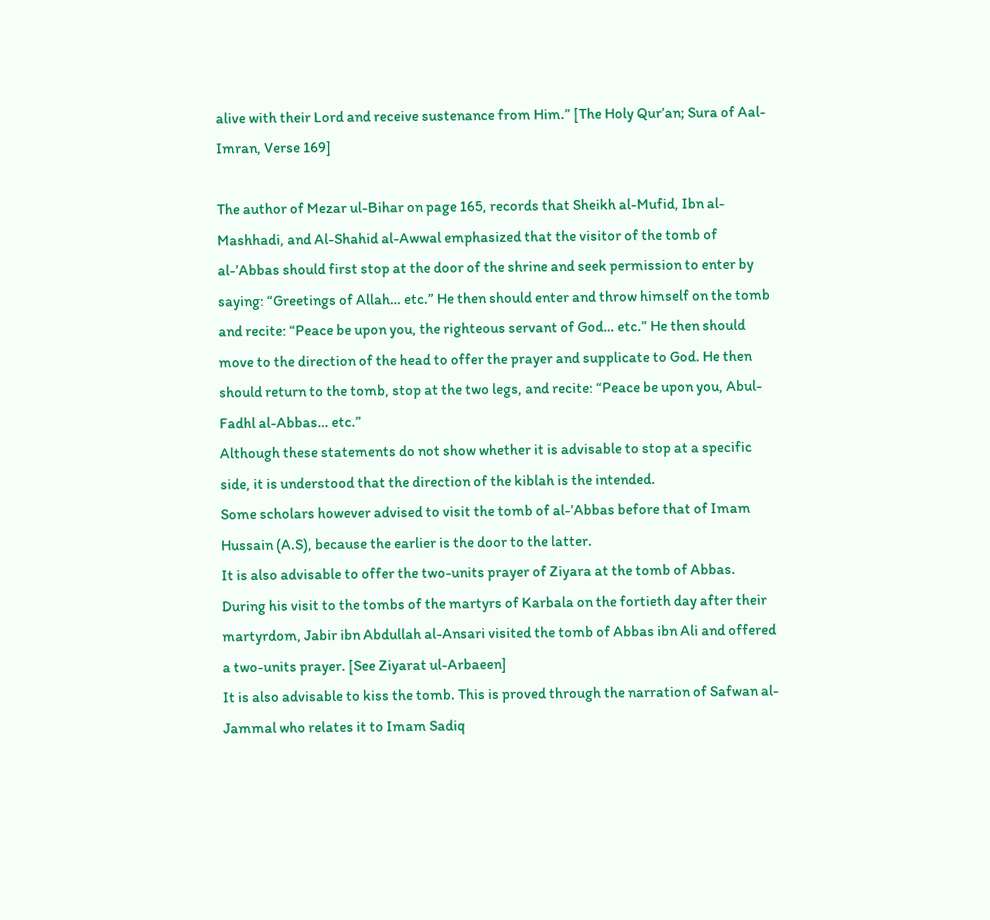alive with their Lord and receive sustenance from Him.” [The Holy Qur’an; Sura of Aal-Imran, Verse 169]

The author of Mezar ul-Bihar on page 165, records that Sheikh al-Mufid, Ibn al-Mashhadi, and Al-Shahid al-Awwal emphasized that the visitor of the tomb of al-’Abbas should first stop at the door of the shrine and seek permission to enter by saying: “Greetings of Allah… etc.” He then should enter and throw himself on the tomb and recite: “Peace be upon you, the righteous servant of God… etc.” He then should move to the direction of the head to offer the prayer and supplicate to God. He then should return to the tomb, stop at the two legs, and recite: “Peace be upon you, Abul-Fadhl al-Abbas… etc.”
Although these statements do not show whether it is advisable to stop at a specific side, it is understood that the direction of the kiblah is the intended.
Some scholars however advised to visit the tomb of al-’Abbas before that of Imam Hussain (A.S), because the earlier is the door to the latter.
It is also advisable to offer the two-units prayer of Ziyara at the tomb of Abbas. During his visit to the tombs of the martyrs of Karbala on the fortieth day after their martyrdom, Jabir ibn Abdullah al-Ansari visited the tomb of Abbas ibn Ali and offered a two-units prayer. [See Ziyarat ul-Arbaeen]
It is also advisable to kiss the tomb. This is proved through the narration of Safwan al-Jammal who relates it to Imam Sadiq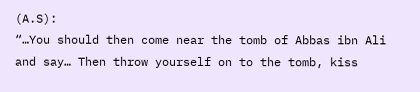(A.S):
“…You should then come near the tomb of Abbas ibn Ali and say… Then throw yourself on to the tomb, kiss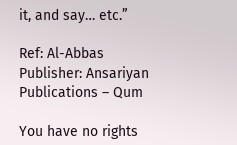it, and say… etc.”

Ref: Al-Abbas
Publisher: Ansariyan Publications – Qum

You have no rights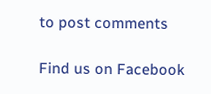to post comments

Find us on Facebook